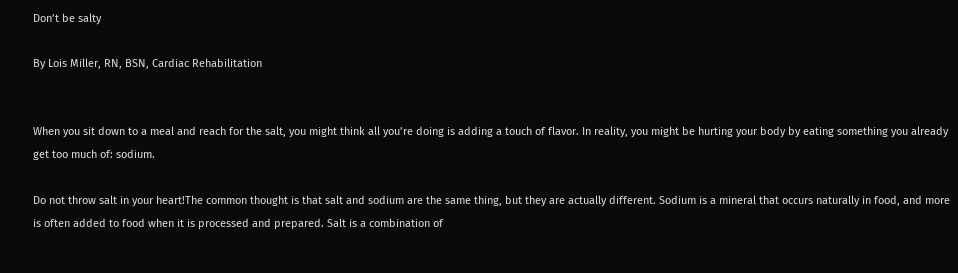Don’t be salty

By Lois Miller, RN, BSN, Cardiac Rehabilitation


When you sit down to a meal and reach for the salt, you might think all you’re doing is adding a touch of flavor. In reality, you might be hurting your body by eating something you already get too much of: sodium.

Do not throw salt in your heart!The common thought is that salt and sodium are the same thing, but they are actually different. Sodium is a mineral that occurs naturally in food, and more is often added to food when it is processed and prepared. Salt is a combination of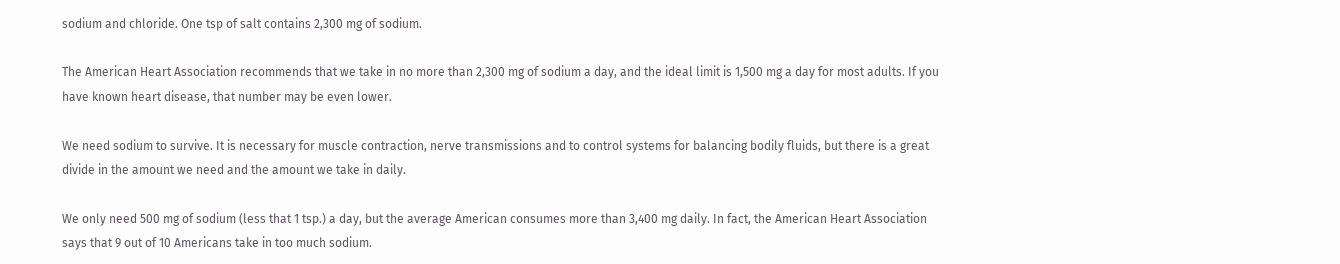sodium and chloride. One tsp of salt contains 2,300 mg of sodium.

The American Heart Association recommends that we take in no more than 2,300 mg of sodium a day, and the ideal limit is 1,500 mg a day for most adults. If you have known heart disease, that number may be even lower.

We need sodium to survive. It is necessary for muscle contraction, nerve transmissions and to control systems for balancing bodily fluids, but there is a great divide in the amount we need and the amount we take in daily.

We only need 500 mg of sodium (less that 1 tsp.) a day, but the average American consumes more than 3,400 mg daily. In fact, the American Heart Association says that 9 out of 10 Americans take in too much sodium.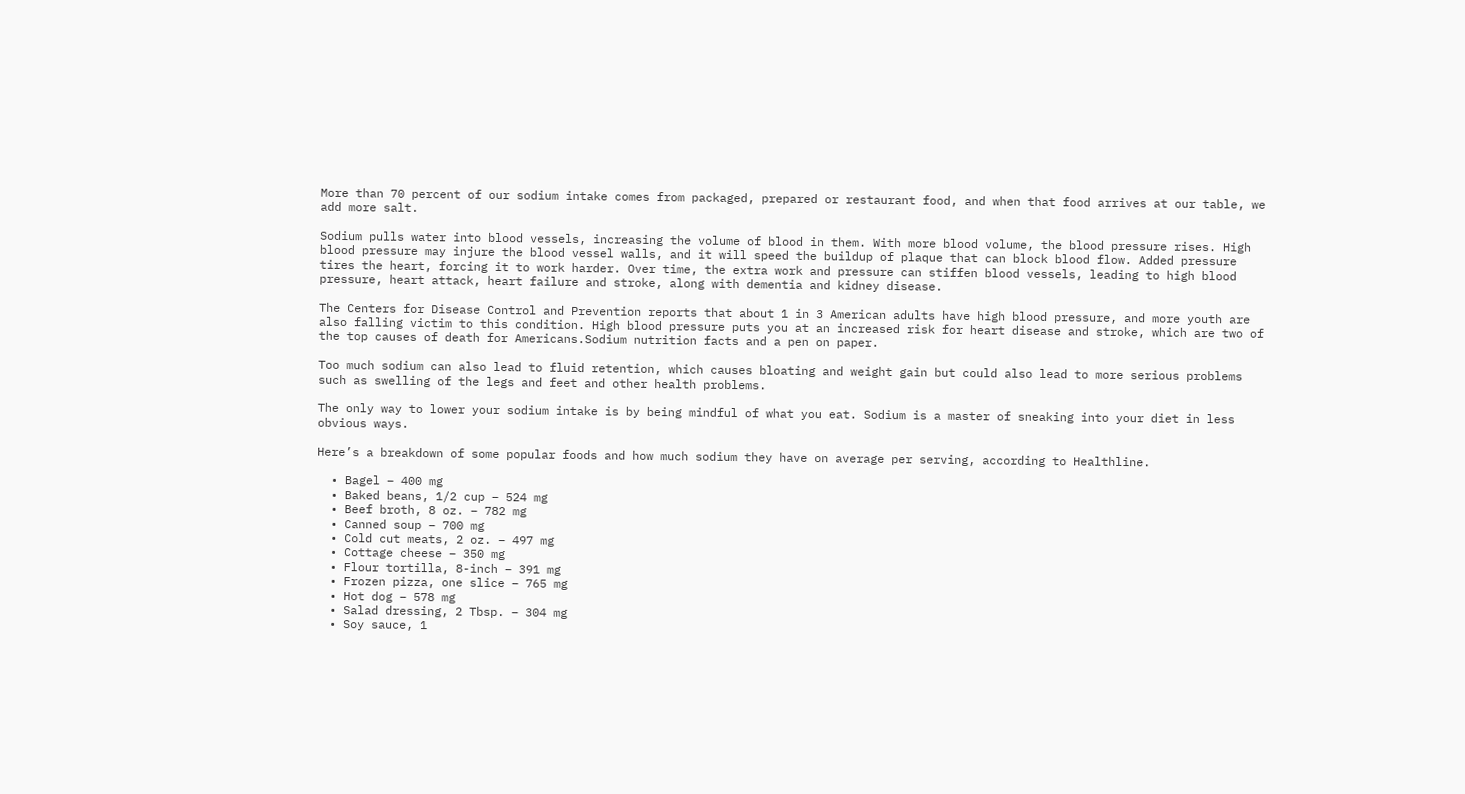More than 70 percent of our sodium intake comes from packaged, prepared or restaurant food, and when that food arrives at our table, we add more salt.

Sodium pulls water into blood vessels, increasing the volume of blood in them. With more blood volume, the blood pressure rises. High blood pressure may injure the blood vessel walls, and it will speed the buildup of plaque that can block blood flow. Added pressure tires the heart, forcing it to work harder. Over time, the extra work and pressure can stiffen blood vessels, leading to high blood pressure, heart attack, heart failure and stroke, along with dementia and kidney disease.

The Centers for Disease Control and Prevention reports that about 1 in 3 American adults have high blood pressure, and more youth are also falling victim to this condition. High blood pressure puts you at an increased risk for heart disease and stroke, which are two of the top causes of death for Americans.Sodium nutrition facts and a pen on paper.

Too much sodium can also lead to fluid retention, which causes bloating and weight gain but could also lead to more serious problems such as swelling of the legs and feet and other health problems.

The only way to lower your sodium intake is by being mindful of what you eat. Sodium is a master of sneaking into your diet in less obvious ways.

Here’s a breakdown of some popular foods and how much sodium they have on average per serving, according to Healthline.

  • Bagel – 400 mg
  • Baked beans, 1/2 cup – 524 mg
  • Beef broth, 8 oz. – 782 mg
  • Canned soup – 700 mg
  • Cold cut meats, 2 oz. – 497 mg
  • Cottage cheese – 350 mg
  • Flour tortilla, 8-inch – 391 mg
  • Frozen pizza, one slice – 765 mg
  • Hot dog – 578 mg
  • Salad dressing, 2 Tbsp. – 304 mg
  • Soy sauce, 1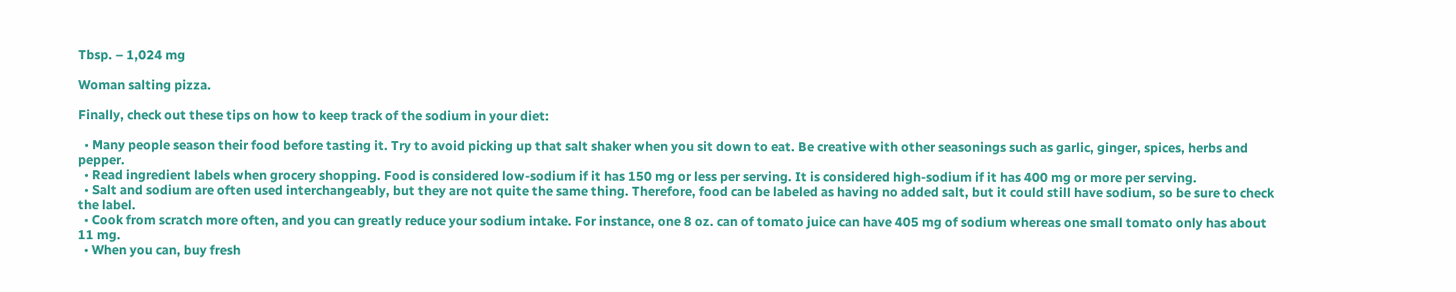Tbsp. – 1,024 mg

Woman salting pizza.

Finally, check out these tips on how to keep track of the sodium in your diet:

  • Many people season their food before tasting it. Try to avoid picking up that salt shaker when you sit down to eat. Be creative with other seasonings such as garlic, ginger, spices, herbs and pepper.
  • Read ingredient labels when grocery shopping. Food is considered low-sodium if it has 150 mg or less per serving. It is considered high-sodium if it has 400 mg or more per serving.
  • Salt and sodium are often used interchangeably, but they are not quite the same thing. Therefore, food can be labeled as having no added salt, but it could still have sodium, so be sure to check the label.
  • Cook from scratch more often, and you can greatly reduce your sodium intake. For instance, one 8 oz. can of tomato juice can have 405 mg of sodium whereas one small tomato only has about 11 mg.
  • When you can, buy fresh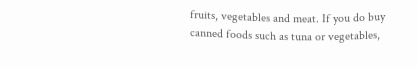fruits, vegetables and meat. If you do buy canned foods such as tuna or vegetables,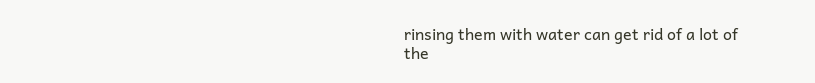rinsing them with water can get rid of a lot of the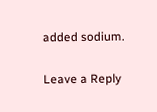added sodium.

Leave a Reply